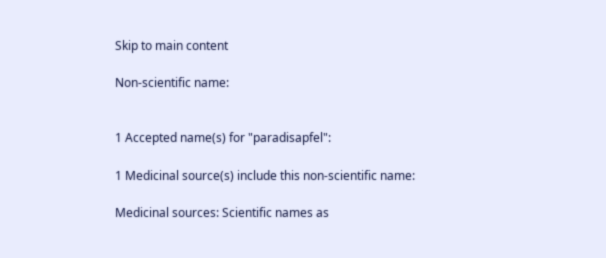Skip to main content

Non-scientific name:


1 Accepted name(s) for "paradisapfel":

1 Medicinal source(s) include this non-scientific name:

Medicinal sources: Scientific names as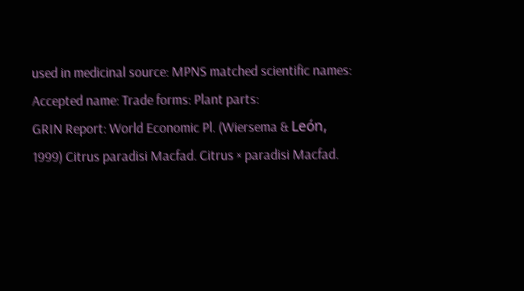used in medicinal source: MPNS matched scientific names: Accepted name: Trade forms: Plant parts:
GRIN Report: World Economic Pl. (Wiersema & León, 1999) Citrus paradisi Macfad. Citrus × paradisi Macfad.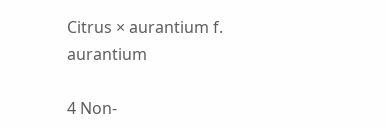Citrus × aurantium f. aurantium

4 Non-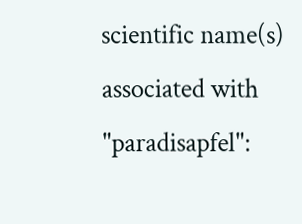scientific name(s) associated with "paradisapfel":